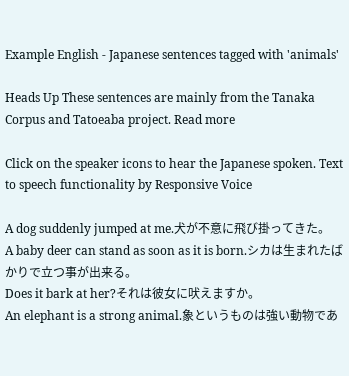Example English - Japanese sentences tagged with 'animals'

Heads Up These sentences are mainly from the Tanaka Corpus and Tatoeaba project. Read more

Click on the speaker icons to hear the Japanese spoken. Text to speech functionality by Responsive Voice

A dog suddenly jumped at me.犬が不意に飛び掛ってきた。
A baby deer can stand as soon as it is born.シカは生まれたばかりで立つ事が出来る。
Does it bark at her?それは彼女に吠えますか。
An elephant is a strong animal.象というものは強い動物であ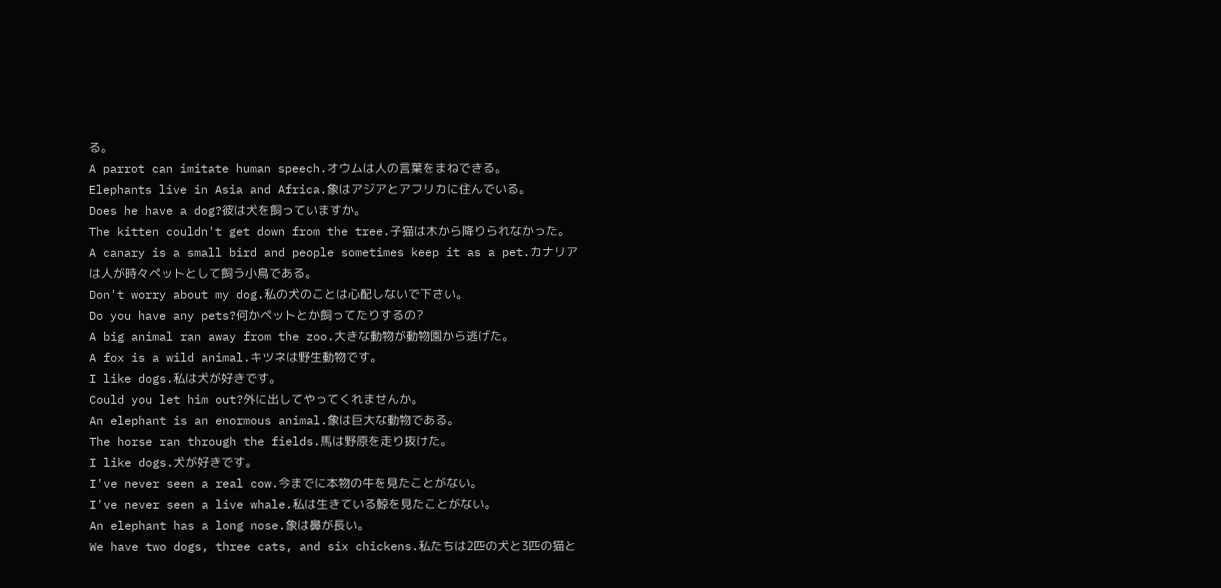る。
A parrot can imitate human speech.オウムは人の言葉をまねできる。
Elephants live in Asia and Africa.象はアジアとアフリカに住んでいる。
Does he have a dog?彼は犬を飼っていますか。
The kitten couldn't get down from the tree.子猫は木から降りられなかった。
A canary is a small bird and people sometimes keep it as a pet.カナリアは人が時々ペットとして飼う小鳥である。
Don't worry about my dog.私の犬のことは心配しないで下さい。
Do you have any pets?何かペットとか飼ってたりするの?
A big animal ran away from the zoo.大きな動物が動物園から逃げた。
A fox is a wild animal.キツネは野生動物です。
I like dogs.私は犬が好きです。
Could you let him out?外に出してやってくれませんか。
An elephant is an enormous animal.象は巨大な動物である。
The horse ran through the fields.馬は野原を走り抜けた。
I like dogs.犬が好きです。
I've never seen a real cow.今までに本物の牛を見たことがない。
I've never seen a live whale.私は生きている鯨を見たことがない。
An elephant has a long nose.象は鼻が長い。
We have two dogs, three cats, and six chickens.私たちは2匹の犬と3匹の猫と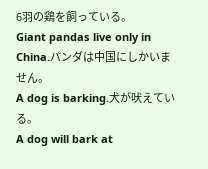6羽の鶏を飼っている。
Giant pandas live only in China.パンダは中国にしかいません。
A dog is barking.犬が吠えている。
A dog will bark at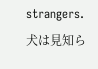strangers.犬は見知ら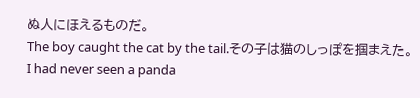ぬ人にほえるものだ。
The boy caught the cat by the tail.その子は猫のしっぽを掴まえた。
I had never seen a panda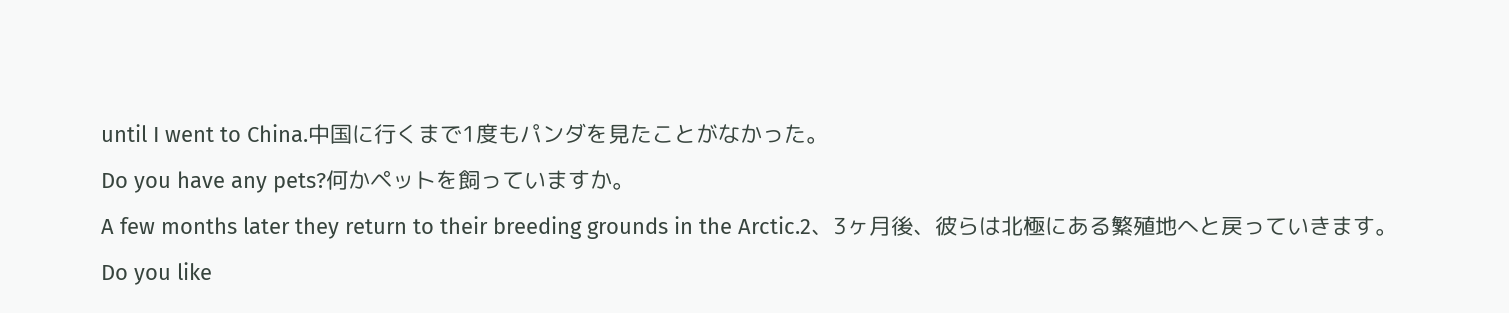until I went to China.中国に行くまで1度もパンダを見たことがなかった。
Do you have any pets?何かペットを飼っていますか。
A few months later they return to their breeding grounds in the Arctic.2、3ヶ月後、彼らは北極にある繁殖地へと戻っていきます。
Do you like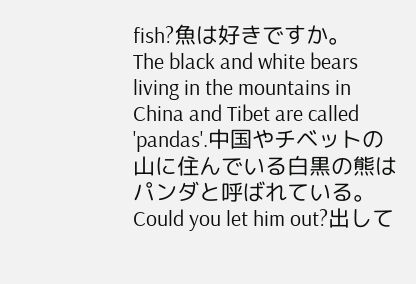fish?魚は好きですか。
The black and white bears living in the mountains in China and Tibet are called 'pandas'.中国やチベットの山に住んでいる白黒の熊はパンダと呼ばれている。
Could you let him out?出して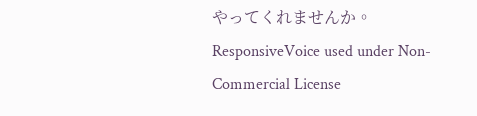やってくれませんか。
ResponsiveVoice used under Non-Commercial License